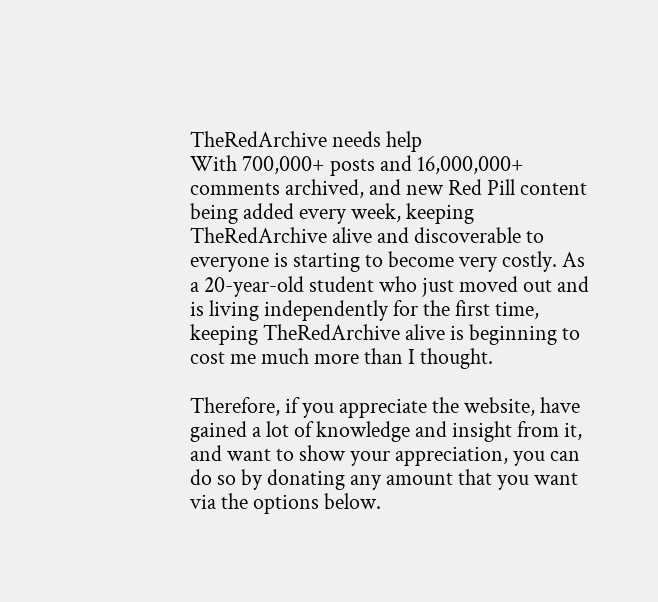TheRedArchive needs help
With 700,000+ posts and 16,000,000+ comments archived, and new Red Pill content being added every week, keeping TheRedArchive alive and discoverable to everyone is starting to become very costly. As a 20-year-old student who just moved out and is living independently for the first time, keeping TheRedArchive alive is beginning to cost me much more than I thought.

Therefore, if you appreciate the website, have gained a lot of knowledge and insight from it, and want to show your appreciation, you can do so by donating any amount that you want via the options below.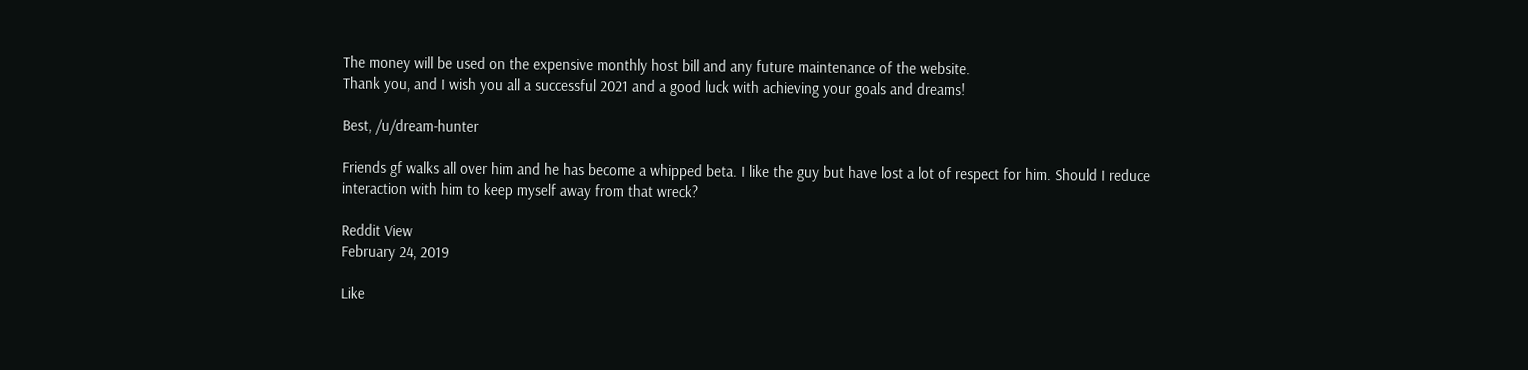The money will be used on the expensive monthly host bill and any future maintenance of the website.
Thank you, and I wish you all a successful 2021 and a good luck with achieving your goals and dreams!

Best, /u/dream-hunter

Friends gf walks all over him and he has become a whipped beta. I like the guy but have lost a lot of respect for him. Should I reduce interaction with him to keep myself away from that wreck?

Reddit View
February 24, 2019

Like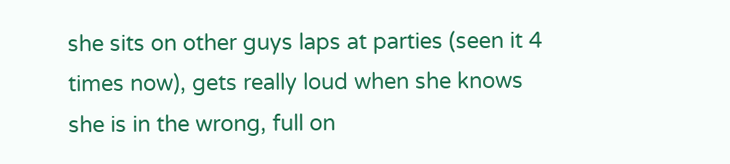she sits on other guys laps at parties (seen it 4 times now), gets really loud when she knows she is in the wrong, full on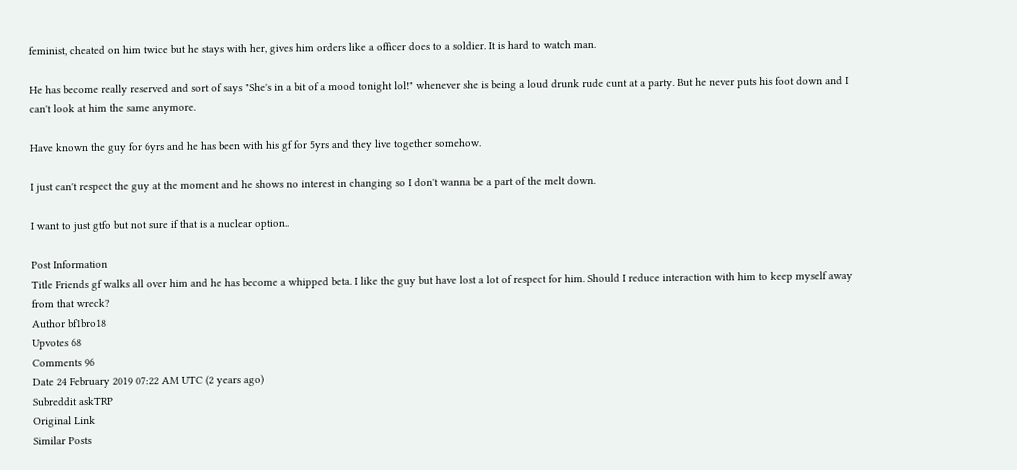feminist, cheated on him twice but he stays with her, gives him orders like a officer does to a soldier. It is hard to watch man.

He has become really reserved and sort of says "She's in a bit of a mood tonight lol!" whenever she is being a loud drunk rude cunt at a party. But he never puts his foot down and I can't look at him the same anymore.

Have known the guy for 6yrs and he has been with his gf for 5yrs and they live together somehow.

I just can't respect the guy at the moment and he shows no interest in changing so I don't wanna be a part of the melt down.

I want to just gtfo but not sure if that is a nuclear option..

Post Information
Title Friends gf walks all over him and he has become a whipped beta. I like the guy but have lost a lot of respect for him. Should I reduce interaction with him to keep myself away from that wreck?
Author bf1bro18
Upvotes 68
Comments 96
Date 24 February 2019 07:22 AM UTC (2 years ago)
Subreddit askTRP
Original Link
Similar Posts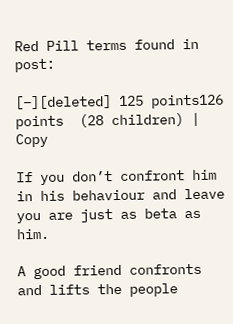Red Pill terms found in post:

[–][deleted] 125 points126 points  (28 children) | Copy

If you don’t confront him in his behaviour and leave you are just as beta as him.

A good friend confronts and lifts the people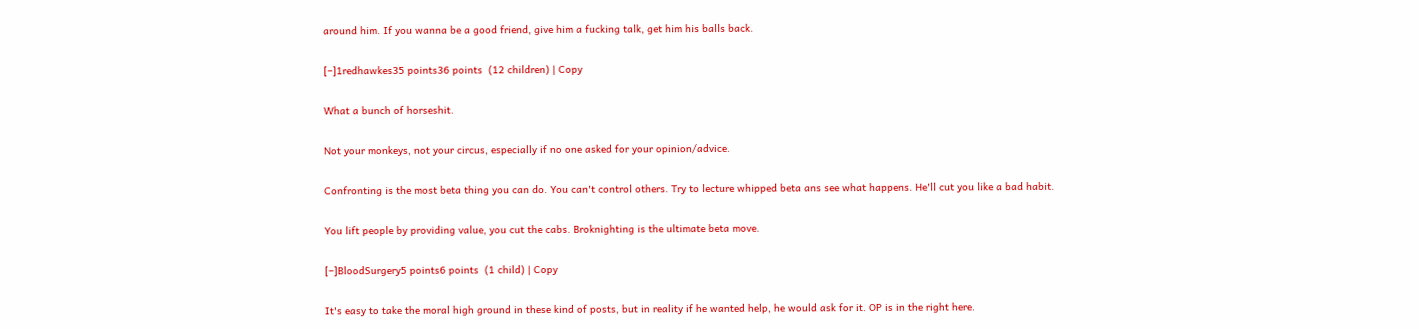around him. If you wanna be a good friend, give him a fucking talk, get him his balls back.

[–]1redhawkes35 points36 points  (12 children) | Copy

What a bunch of horseshit.

Not your monkeys, not your circus, especially if no one asked for your opinion/advice.

Confronting is the most beta thing you can do. You can't control others. Try to lecture whipped beta ans see what happens. He'll cut you like a bad habit.

You lift people by providing value, you cut the cabs. Broknighting is the ultimate beta move.

[–]BloodSurgery5 points6 points  (1 child) | Copy

It's easy to take the moral high ground in these kind of posts, but in reality if he wanted help, he would ask for it. OP is in the right here.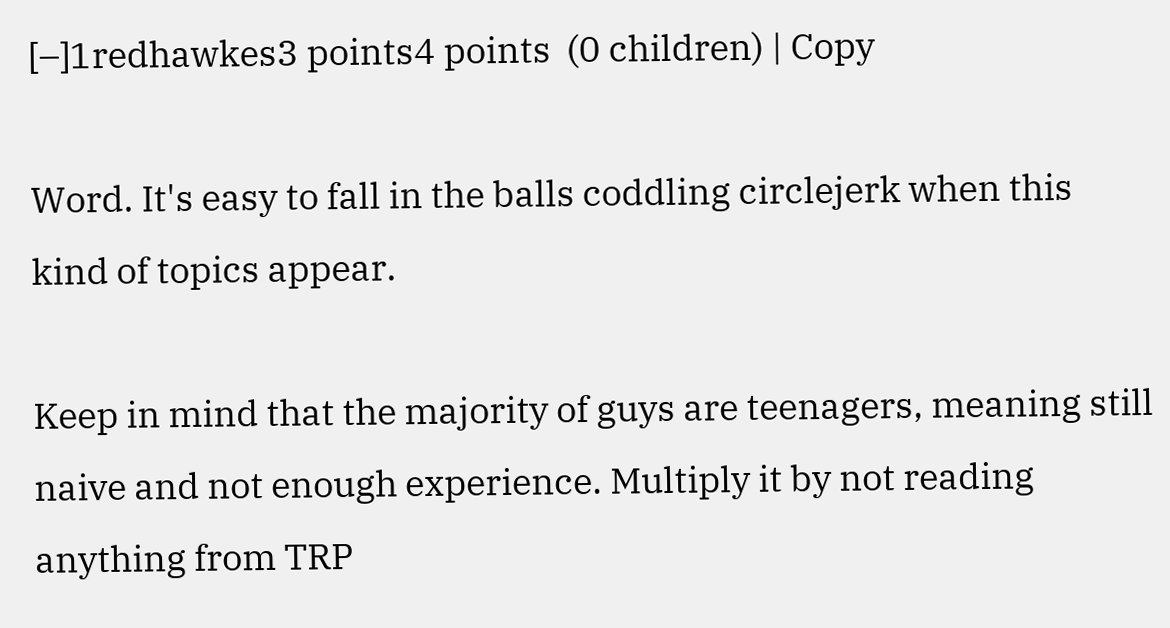[–]1redhawkes3 points4 points  (0 children) | Copy

Word. It's easy to fall in the balls coddling circlejerk when this kind of topics appear.

Keep in mind that the majority of guys are teenagers, meaning still naive and not enough experience. Multiply it by not reading anything from TRP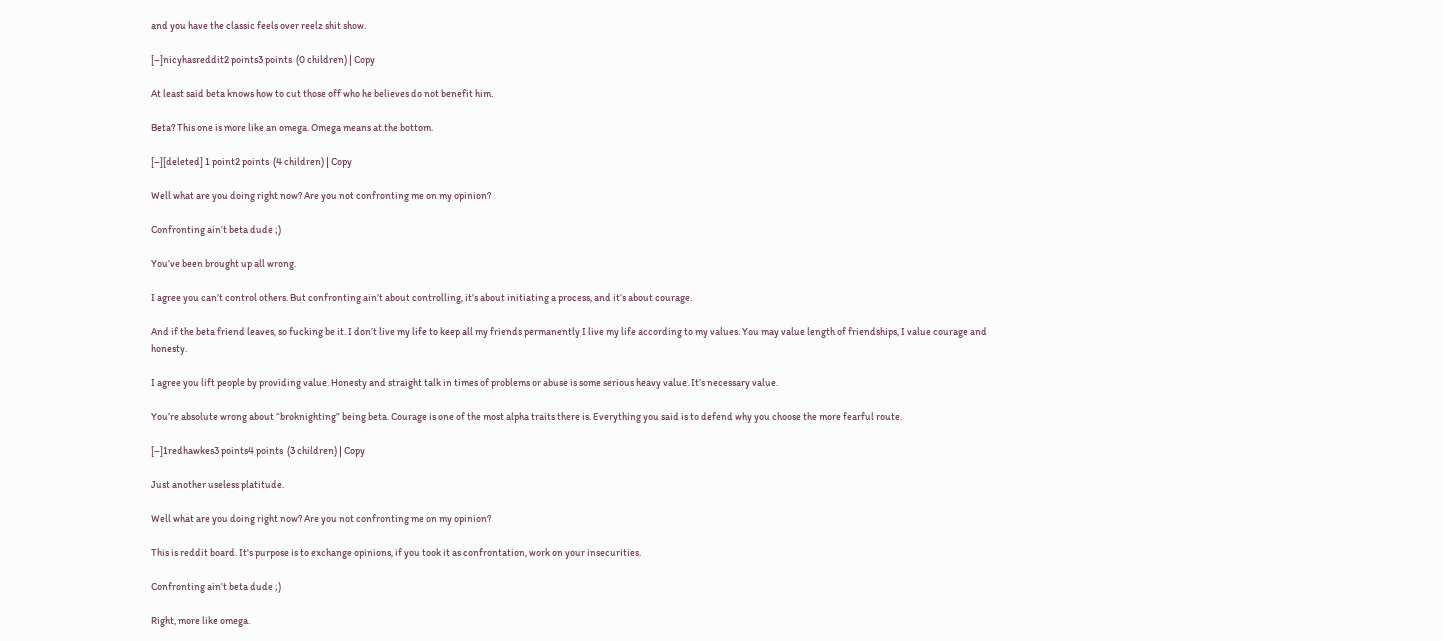and you have the classic feels over reelz shit show.

[–]nicyhasreddit2 points3 points  (0 children) | Copy

At least said beta knows how to cut those off who he believes do not benefit him.

Beta? This one is more like an omega. Omega means at the bottom.

[–][deleted] 1 point2 points  (4 children) | Copy

Well what are you doing right now? Are you not confronting me on my opinion?

Confronting ain’t beta dude ;)

You’ve been brought up all wrong.

I agree you can’t control others. But confronting ain’t about controlling, it’s about initiating a process, and it’s about courage.

And if the beta friend leaves, so fucking be it. I don’t live my life to keep all my friends permanently I live my life according to my values. You may value length of friendships, I value courage and honesty.

I agree you lift people by providing value. Honesty and straight talk in times of problems or abuse is some serious heavy value. It’s necessary value.

You’re absolute wrong about “broknighting” being beta. Courage is one of the most alpha traits there is. Everything you said is to defend why you choose the more fearful route.

[–]1redhawkes3 points4 points  (3 children) | Copy

Just another useless platitude.

Well what are you doing right now? Are you not confronting me on my opinion?

This is reddit board. It's purpose is to exchange opinions, if you took it as confrontation, work on your insecurities.

Confronting ain’t beta dude ;)

Right, more like omega.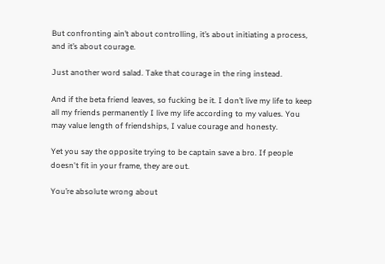But confronting ain’t about controlling, it’s about initiating a process, and it’s about courage.

Just another word salad. Take that courage in the ring instead.

And if the beta friend leaves, so fucking be it. I don’t live my life to keep all my friends permanently I live my life according to my values. You may value length of friendships, I value courage and honesty.

Yet you say the opposite trying to be captain save a bro. If people doesn't fit in your frame, they are out.

You’re absolute wrong about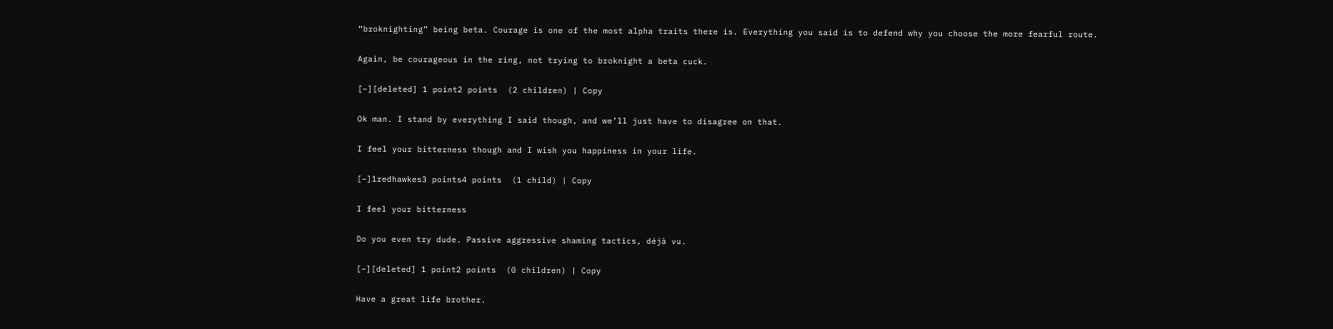“broknighting” being beta. Courage is one of the most alpha traits there is. Everything you said is to defend why you choose the more fearful route.

Again, be courageous in the ring, not trying to broknight a beta cuck.

[–][deleted] 1 point2 points  (2 children) | Copy

Ok man. I stand by everything I said though, and we’ll just have to disagree on that.

I feel your bitterness though and I wish you happiness in your life.

[–]1redhawkes3 points4 points  (1 child) | Copy

I feel your bitterness

Do you even try dude. Passive aggressive shaming tactics, déjà vu.

[–][deleted] 1 point2 points  (0 children) | Copy

Have a great life brother.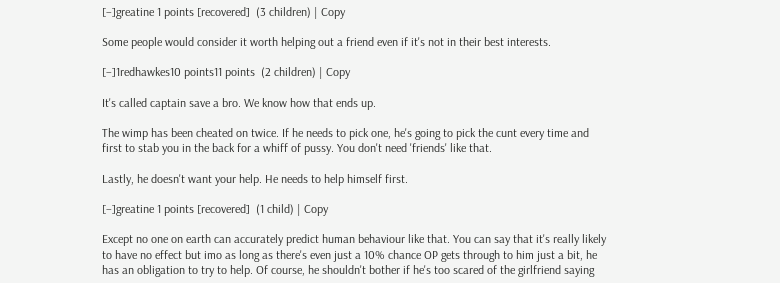[–]greatine 1 points [recovered]  (3 children) | Copy

Some people would consider it worth helping out a friend even if it's not in their best interests.

[–]1redhawkes10 points11 points  (2 children) | Copy

It's called captain save a bro. We know how that ends up.

The wimp has been cheated on twice. If he needs to pick one, he's going to pick the cunt every time and first to stab you in the back for a whiff of pussy. You don't need 'friends' like that.

Lastly, he doesn't want your help. He needs to help himself first.

[–]greatine 1 points [recovered]  (1 child) | Copy

Except no one on earth can accurately predict human behaviour like that. You can say that it's really likely to have no effect but imo as long as there's even just a 10% chance OP gets through to him just a bit, he has an obligation to try to help. Of course, he shouldn't bother if he's too scared of the girlfriend saying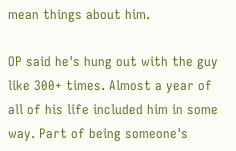mean things about him.

OP said he's hung out with the guy like 300+ times. Almost a year of all of his life included him in some way. Part of being someone's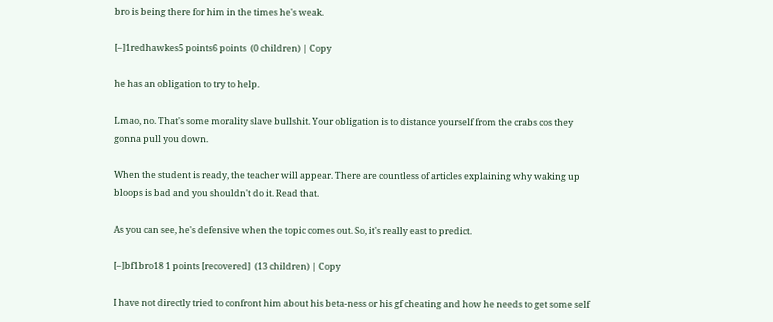bro is being there for him in the times he's weak.

[–]1redhawkes5 points6 points  (0 children) | Copy

he has an obligation to try to help.

Lmao, no. That's some morality slave bullshit. Your obligation is to distance yourself from the crabs cos they gonna pull you down.

When the student is ready, the teacher will appear. There are countless of articles explaining why waking up bloops is bad and you shouldn't do it. Read that.

As you can see, he's defensive when the topic comes out. So, it's really east to predict.

[–]bf1bro18 1 points [recovered]  (13 children) | Copy

I have not directly tried to confront him about his beta-ness or his gf cheating and how he needs to get some self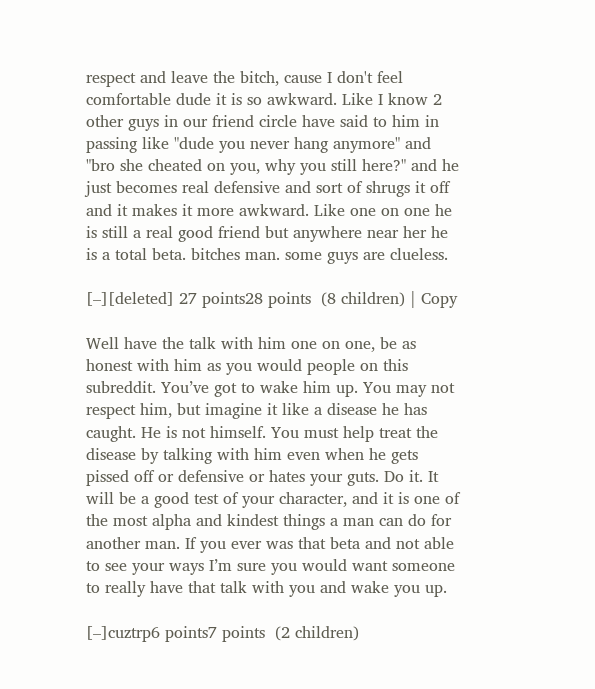respect and leave the bitch, cause I don't feel comfortable dude it is so awkward. Like I know 2 other guys in our friend circle have said to him in passing like "dude you never hang anymore" and "bro she cheated on you, why you still here?" and he just becomes real defensive and sort of shrugs it off and it makes it more awkward. Like one on one he is still a real good friend but anywhere near her he is a total beta. bitches man. some guys are clueless.

[–][deleted] 27 points28 points  (8 children) | Copy

Well have the talk with him one on one, be as honest with him as you would people on this subreddit. You’ve got to wake him up. You may not respect him, but imagine it like a disease he has caught. He is not himself. You must help treat the disease by talking with him even when he gets pissed off or defensive or hates your guts. Do it. It will be a good test of your character, and it is one of the most alpha and kindest things a man can do for another man. If you ever was that beta and not able to see your ways I’m sure you would want someone to really have that talk with you and wake you up.

[–]cuztrp6 points7 points  (2 children)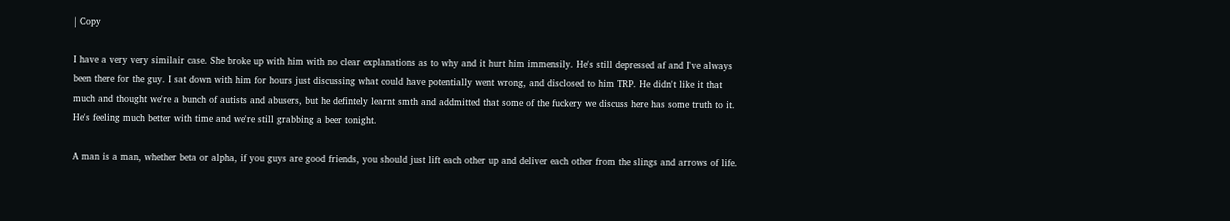| Copy

I have a very very similair case. She broke up with him with no clear explanations as to why and it hurt him immensily. He's still depressed af and I've always been there for the guy. I sat down with him for hours just discussing what could have potentially went wrong, and disclosed to him TRP. He didn't like it that much and thought we're a bunch of autists and abusers, but he defintely learnt smth and addmitted that some of the fuckery we discuss here has some truth to it. He's feeling much better with time and we're still grabbing a beer tonight.

A man is a man, whether beta or alpha, if you guys are good friends, you should just lift each other up and deliver each other from the slings and arrows of life.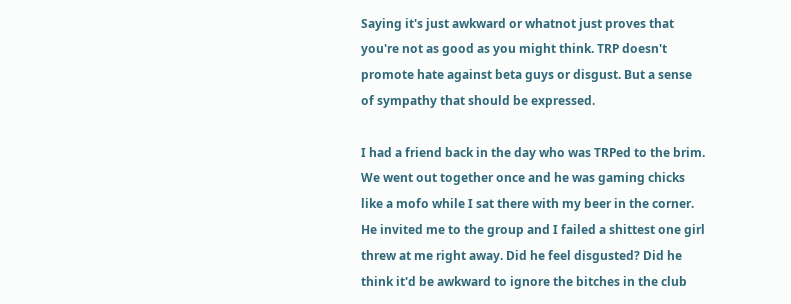Saying it's just awkward or whatnot just proves that you're not as good as you might think. TRP doesn't promote hate against beta guys or disgust. But a sense of sympathy that should be expressed.

I had a friend back in the day who was TRPed to the brim. We went out together once and he was gaming chicks like a mofo while I sat there with my beer in the corner. He invited me to the group and I failed a shittest one girl threw at me right away. Did he feel disgusted? Did he think it'd be awkward to ignore the bitches in the club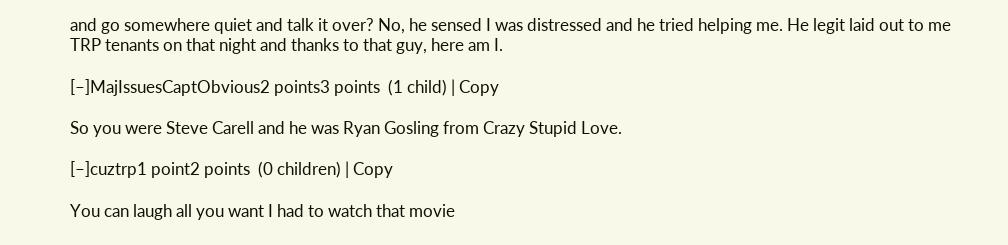and go somewhere quiet and talk it over? No, he sensed I was distressed and he tried helping me. He legit laid out to me TRP tenants on that night and thanks to that guy, here am I.

[–]MajIssuesCaptObvious2 points3 points  (1 child) | Copy

So you were Steve Carell and he was Ryan Gosling from Crazy Stupid Love.

[–]cuztrp1 point2 points  (0 children) | Copy

You can laugh all you want I had to watch that movie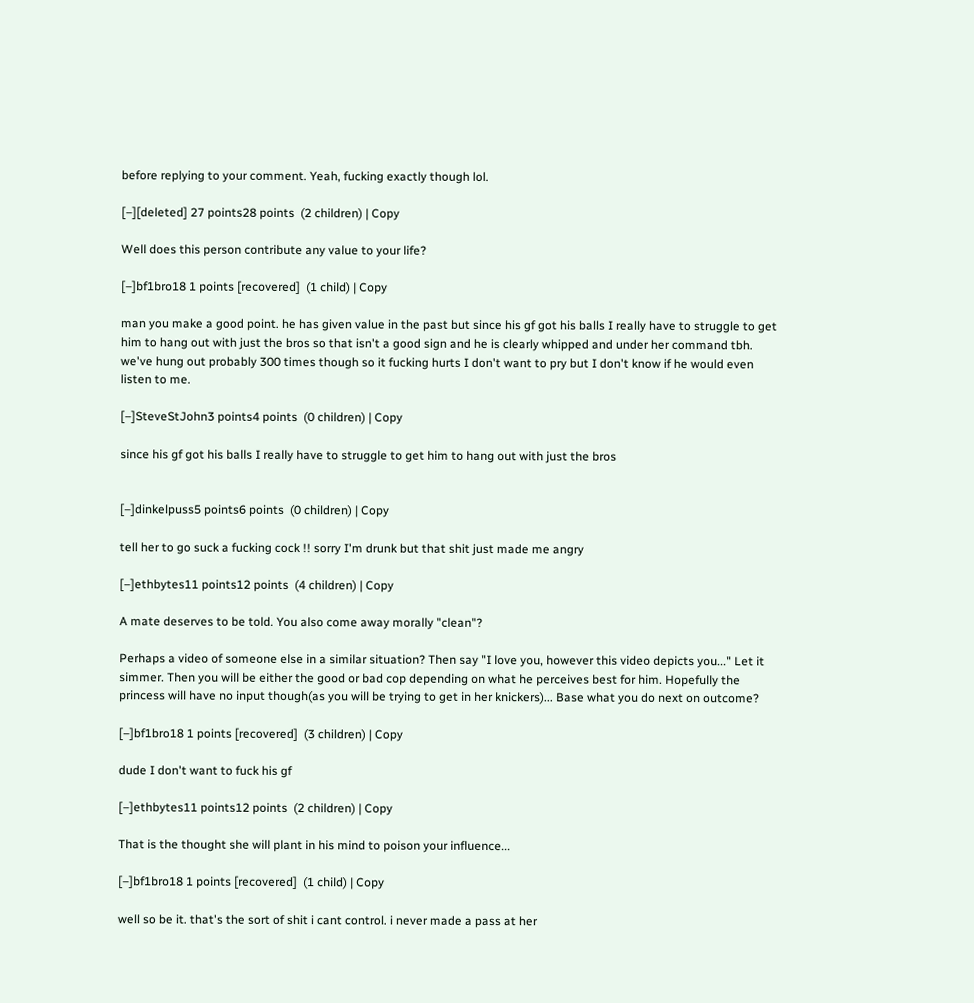before replying to your comment. Yeah, fucking exactly though lol.

[–][deleted] 27 points28 points  (2 children) | Copy

Well does this person contribute any value to your life?

[–]bf1bro18 1 points [recovered]  (1 child) | Copy

man you make a good point. he has given value in the past but since his gf got his balls I really have to struggle to get him to hang out with just the bros so that isn't a good sign and he is clearly whipped and under her command tbh. we've hung out probably 300 times though so it fucking hurts I don't want to pry but I don't know if he would even listen to me.

[–]SteveStJohn3 points4 points  (0 children) | Copy

since his gf got his balls I really have to struggle to get him to hang out with just the bros


[–]dinkelpuss5 points6 points  (0 children) | Copy

tell her to go suck a fucking cock !! sorry I'm drunk but that shit just made me angry

[–]ethbytes11 points12 points  (4 children) | Copy

A mate deserves to be told. You also come away morally "clean"?

Perhaps a video of someone else in a similar situation? Then say "I love you, however this video depicts you..." Let it simmer. Then you will be either the good or bad cop depending on what he perceives best for him. Hopefully the princess will have no input though(as you will be trying to get in her knickers)... Base what you do next on outcome?

[–]bf1bro18 1 points [recovered]  (3 children) | Copy

dude I don't want to fuck his gf

[–]ethbytes11 points12 points  (2 children) | Copy

That is the thought she will plant in his mind to poison your influence...

[–]bf1bro18 1 points [recovered]  (1 child) | Copy

well so be it. that's the sort of shit i cant control. i never made a pass at her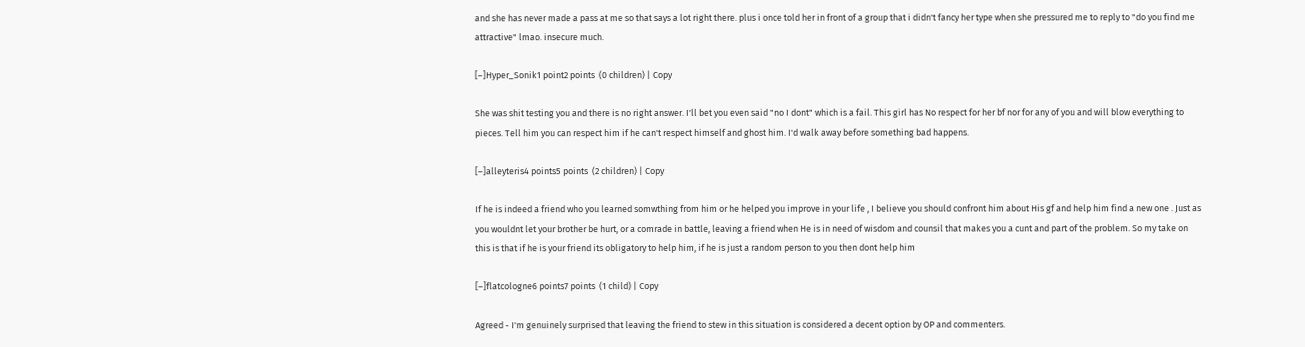and she has never made a pass at me so that says a lot right there. plus i once told her in front of a group that i didn't fancy her type when she pressured me to reply to "do you find me attractive" lmao. insecure much.

[–]Hyper_Sonik1 point2 points  (0 children) | Copy

She was shit testing you and there is no right answer. I'll bet you even said "no I dont" which is a fail. This girl has No respect for her bf nor for any of you and will blow everything to pieces. Tell him you can respect him if he can't respect himself and ghost him. I'd walk away before something bad happens.

[–]alleyteris4 points5 points  (2 children) | Copy

If he is indeed a friend who you learned somwthing from him or he helped you improve in your life , I believe you should confront him about His gf and help him find a new one . Just as you wouldnt let your brother be hurt, or a comrade in battle, leaving a friend when He is in need of wisdom and counsil that makes you a cunt and part of the problem. So my take on this is that if he is your friend its obligatory to help him, if he is just a random person to you then dont help him

[–]flatcologne6 points7 points  (1 child) | Copy

Agreed - I'm genuinely surprised that leaving the friend to stew in this situation is considered a decent option by OP and commenters.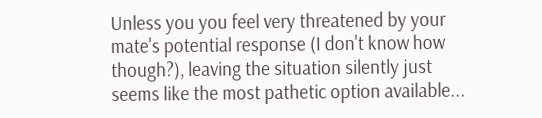Unless you you feel very threatened by your mate's potential response (I don't know how though?), leaving the situation silently just seems like the most pathetic option available...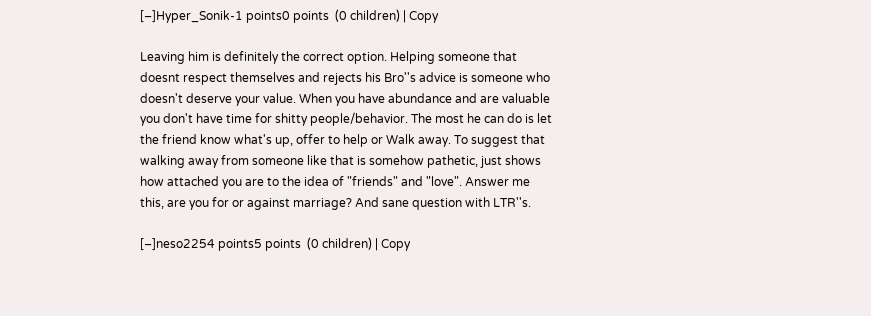[–]Hyper_Sonik-1 points0 points  (0 children) | Copy

Leaving him is definitely the correct option. Helping someone that doesnt respect themselves and rejects his Bro''s advice is someone who doesn't deserve your value. When you have abundance and are valuable you don't have time for shitty people/behavior. The most he can do is let the friend know what's up, offer to help or Walk away. To suggest that walking away from someone like that is somehow pathetic, just shows how attached you are to the idea of "friends" and "love". Answer me this, are you for or against marriage? And sane question with LTR''s.

[–]neso2254 points5 points  (0 children) | Copy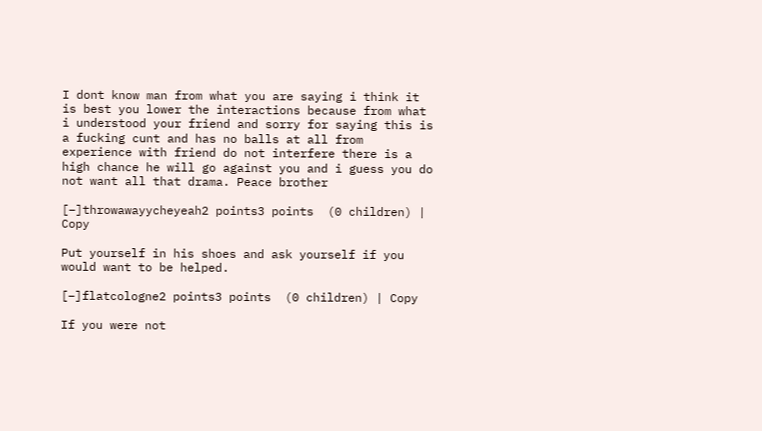I dont know man from what you are saying i think it is best you lower the interactions because from what i understood your friend and sorry for saying this is a fucking cunt and has no balls at all from experience with friend do not interfere there is a high chance he will go against you and i guess you do not want all that drama. Peace brother

[–]throwawayycheyeah2 points3 points  (0 children) | Copy

Put yourself in his shoes and ask yourself if you would want to be helped.

[–]flatcologne2 points3 points  (0 children) | Copy

If you were not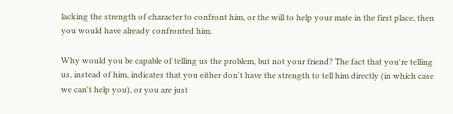lacking the strength of character to confront him, or the will to help your mate in the first place, then you would have already confronted him.

Why would you be capable of telling us the problem, but not your friend? The fact that you're telling us, instead of him, indicates that you either don't have the strength to tell him directly (in which case we can't help you), or you are just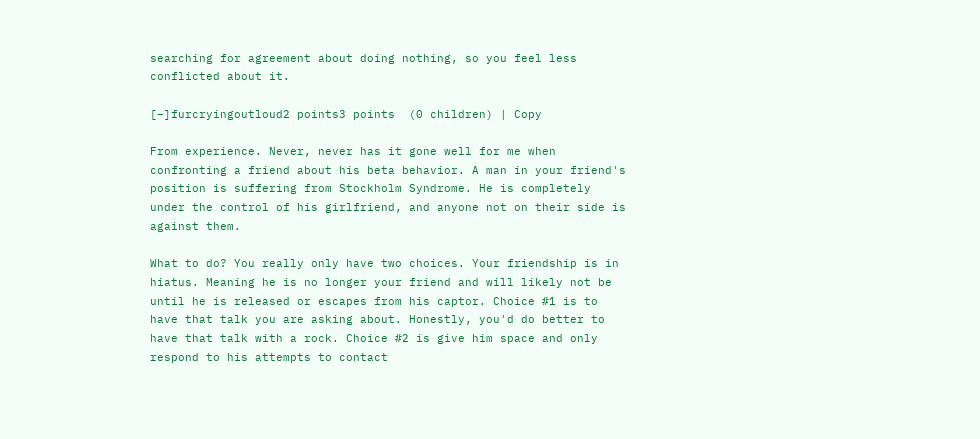searching for agreement about doing nothing, so you feel less conflicted about it.

[–]furcryingoutloud2 points3 points  (0 children) | Copy

From experience. Never, never has it gone well for me when confronting a friend about his beta behavior. A man in your friend's position is suffering from Stockholm Syndrome. He is completely under the control of his girlfriend, and anyone not on their side is against them.

What to do? You really only have two choices. Your friendship is in hiatus. Meaning he is no longer your friend and will likely not be until he is released or escapes from his captor. Choice #1 is to have that talk you are asking about. Honestly, you'd do better to have that talk with a rock. Choice #2 is give him space and only respond to his attempts to contact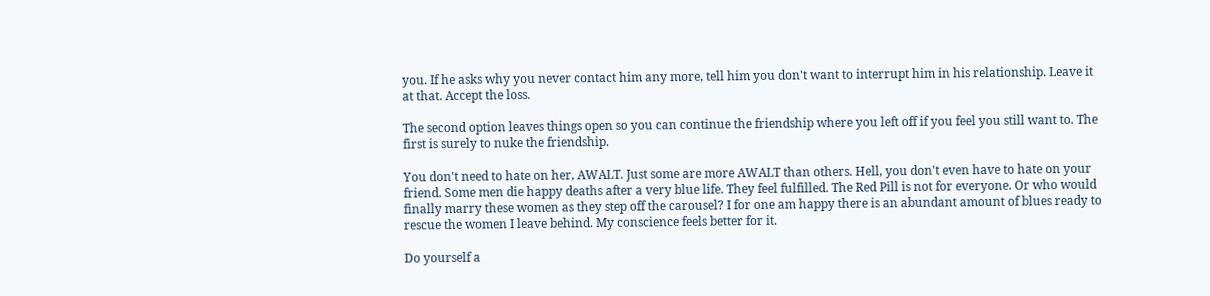you. If he asks why you never contact him any more, tell him you don't want to interrupt him in his relationship. Leave it at that. Accept the loss.

The second option leaves things open so you can continue the friendship where you left off if you feel you still want to. The first is surely to nuke the friendship.

You don't need to hate on her, AWALT. Just some are more AWALT than others. Hell, you don't even have to hate on your friend. Some men die happy deaths after a very blue life. They feel fulfilled. The Red Pill is not for everyone. Or who would finally marry these women as they step off the carousel? I for one am happy there is an abundant amount of blues ready to rescue the women I leave behind. My conscience feels better for it.

Do yourself a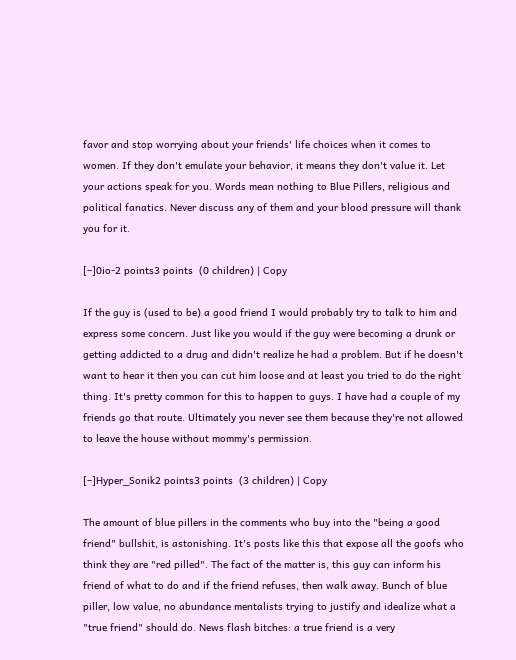favor and stop worrying about your friends' life choices when it comes to women. If they don't emulate your behavior, it means they don't value it. Let your actions speak for you. Words mean nothing to Blue Pillers, religious and political fanatics. Never discuss any of them and your blood pressure will thank you for it.

[–]0io-2 points3 points  (0 children) | Copy

If the guy is (used to be) a good friend I would probably try to talk to him and express some concern. Just like you would if the guy were becoming a drunk or getting addicted to a drug and didn't realize he had a problem. But if he doesn't want to hear it then you can cut him loose and at least you tried to do the right thing. It's pretty common for this to happen to guys. I have had a couple of my friends go that route. Ultimately you never see them because they're not allowed to leave the house without mommy's permission.

[–]Hyper_Sonik2 points3 points  (3 children) | Copy

The amount of blue pillers in the comments who buy into the "being a good friend" bullshit, is astonishing. It's posts like this that expose all the goofs who think they are "red pilled". The fact of the matter is, this guy can inform his friend of what to do and if the friend refuses, then walk away. Bunch of blue piller, low value, no abundance mentalists trying to justify and idealize what a "true friend" should do. News flash bitches: a true friend is a very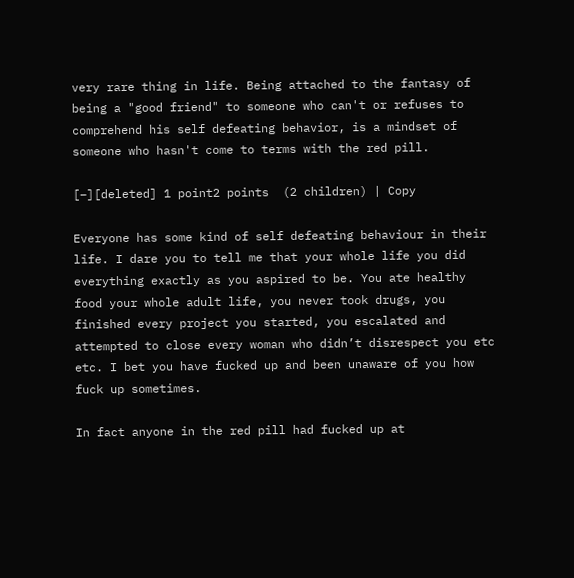very rare thing in life. Being attached to the fantasy of being a "good friend" to someone who can't or refuses to comprehend his self defeating behavior, is a mindset of someone who hasn't come to terms with the red pill.

[–][deleted] 1 point2 points  (2 children) | Copy

Everyone has some kind of self defeating behaviour in their life. I dare you to tell me that your whole life you did everything exactly as you aspired to be. You ate healthy food your whole adult life, you never took drugs, you finished every project you started, you escalated and attempted to close every woman who didn’t disrespect you etc etc. I bet you have fucked up and been unaware of you how fuck up sometimes.

In fact anyone in the red pill had fucked up at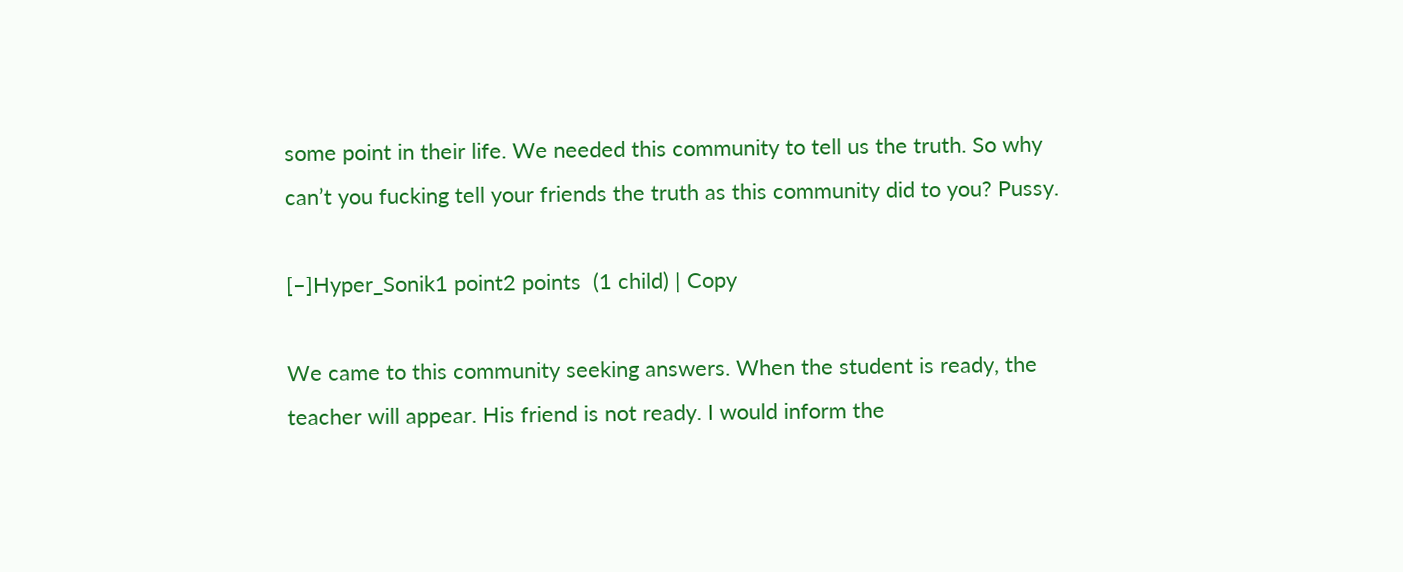some point in their life. We needed this community to tell us the truth. So why can’t you fucking tell your friends the truth as this community did to you? Pussy.

[–]Hyper_Sonik1 point2 points  (1 child) | Copy

We came to this community seeking answers. When the student is ready, the teacher will appear. His friend is not ready. I would inform the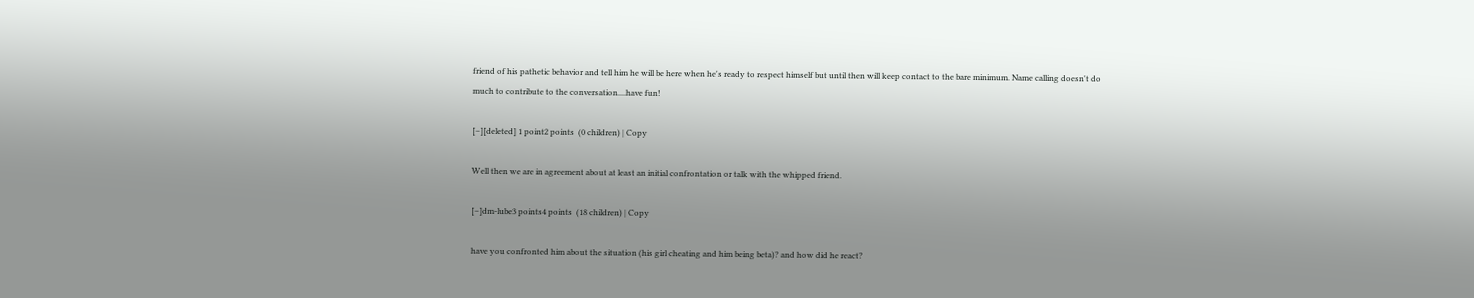friend of his pathetic behavior and tell him he will be here when he's ready to respect himself but until then will keep contact to the bare minimum. Name calling doesn't do much to contribute to the conversation....have fun!

[–][deleted] 1 point2 points  (0 children) | Copy

Well then we are in agreement about at least an initial confrontation or talk with the whipped friend.

[–]dm-lube3 points4 points  (18 children) | Copy

have you confronted him about the situation (his girl cheating and him being beta)? and how did he react?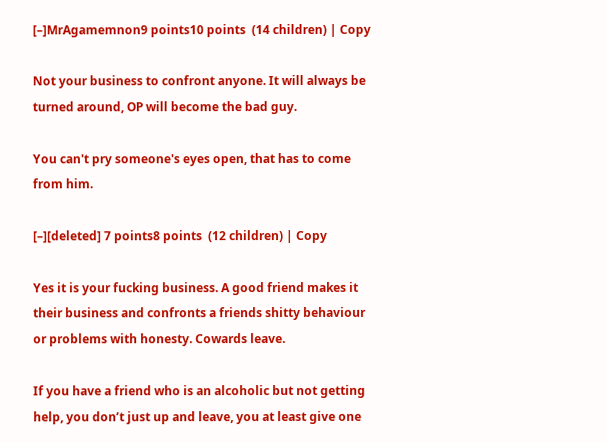[–]MrAgamemnon9 points10 points  (14 children) | Copy

Not your business to confront anyone. It will always be turned around, OP will become the bad guy.

You can't pry someone's eyes open, that has to come from him.

[–][deleted] 7 points8 points  (12 children) | Copy

Yes it is your fucking business. A good friend makes it their business and confronts a friends shitty behaviour or problems with honesty. Cowards leave.

If you have a friend who is an alcoholic but not getting help, you don’t just up and leave, you at least give one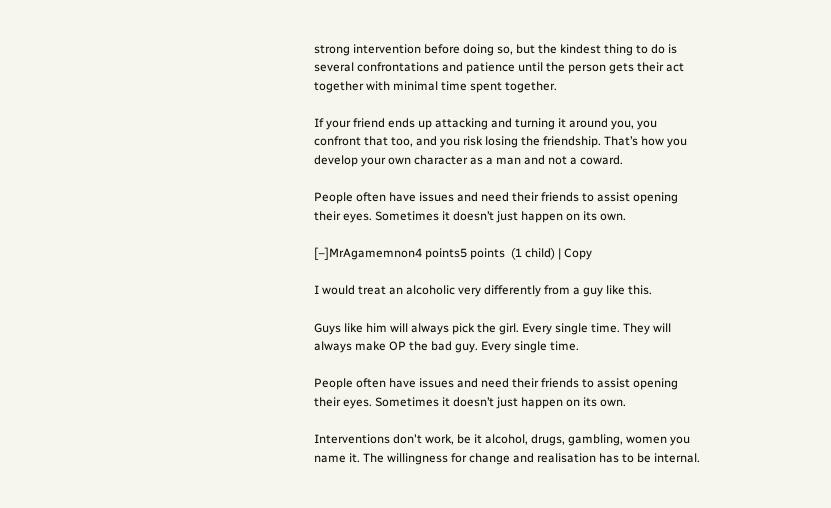strong intervention before doing so, but the kindest thing to do is several confrontations and patience until the person gets their act together with minimal time spent together.

If your friend ends up attacking and turning it around you, you confront that too, and you risk losing the friendship. That’s how you develop your own character as a man and not a coward.

People often have issues and need their friends to assist opening their eyes. Sometimes it doesn’t just happen on its own.

[–]MrAgamemnon4 points5 points  (1 child) | Copy

I would treat an alcoholic very differently from a guy like this.

Guys like him will always pick the girl. Every single time. They will always make OP the bad guy. Every single time.

People often have issues and need their friends to assist opening their eyes. Sometimes it doesn’t just happen on its own.

Interventions don't work, be it alcohol, drugs, gambling, women you name it. The willingness for change and realisation has to be internal.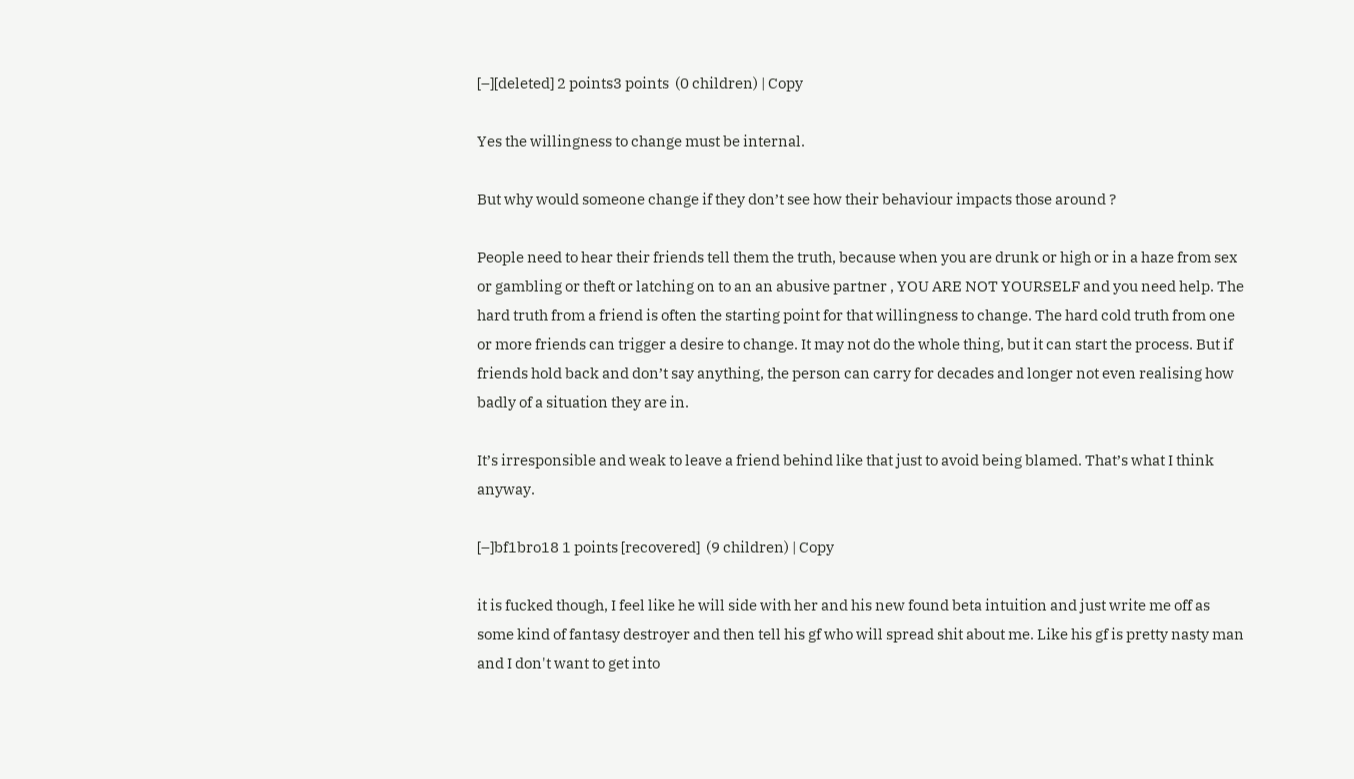[–][deleted] 2 points3 points  (0 children) | Copy

Yes the willingness to change must be internal.

But why would someone change if they don’t see how their behaviour impacts those around ?

People need to hear their friends tell them the truth, because when you are drunk or high or in a haze from sex or gambling or theft or latching on to an an abusive partner , YOU ARE NOT YOURSELF and you need help. The hard truth from a friend is often the starting point for that willingness to change. The hard cold truth from one or more friends can trigger a desire to change. It may not do the whole thing, but it can start the process. But if friends hold back and don’t say anything, the person can carry for decades and longer not even realising how badly of a situation they are in.

It’s irresponsible and weak to leave a friend behind like that just to avoid being blamed. That’s what I think anyway.

[–]bf1bro18 1 points [recovered]  (9 children) | Copy

it is fucked though, I feel like he will side with her and his new found beta intuition and just write me off as some kind of fantasy destroyer and then tell his gf who will spread shit about me. Like his gf is pretty nasty man and I don't want to get into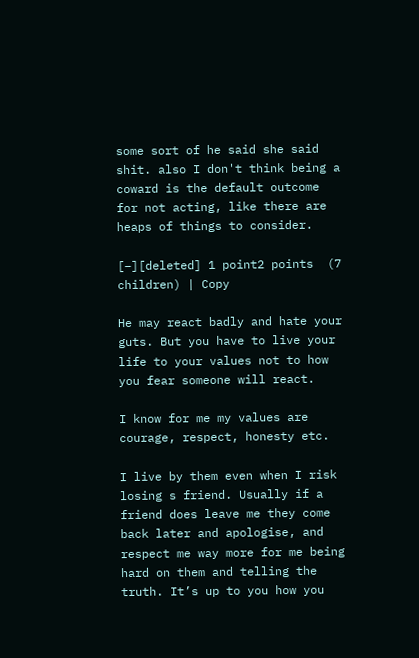some sort of he said she said shit. also I don't think being a coward is the default outcome for not acting, like there are heaps of things to consider.

[–][deleted] 1 point2 points  (7 children) | Copy

He may react badly and hate your guts. But you have to live your life to your values not to how you fear someone will react.

I know for me my values are courage, respect, honesty etc.

I live by them even when I risk losing s friend. Usually if a friend does leave me they come back later and apologise, and respect me way more for me being hard on them and telling the truth. It’s up to you how you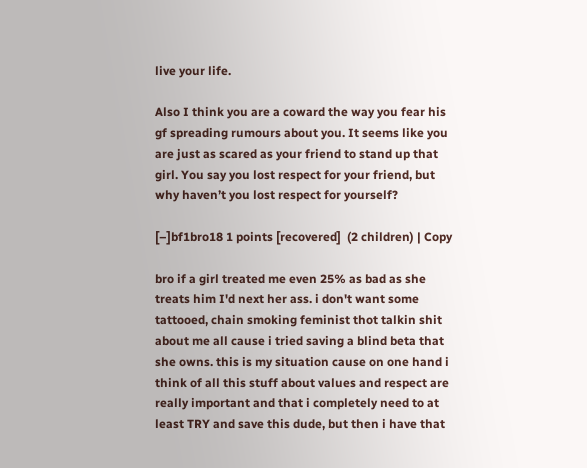live your life.

Also I think you are a coward the way you fear his gf spreading rumours about you. It seems like you are just as scared as your friend to stand up that girl. You say you lost respect for your friend, but why haven’t you lost respect for yourself?

[–]bf1bro18 1 points [recovered]  (2 children) | Copy

bro if a girl treated me even 25% as bad as she treats him I'd next her ass. i don't want some tattooed, chain smoking feminist thot talkin shit about me all cause i tried saving a blind beta that she owns. this is my situation cause on one hand i think of all this stuff about values and respect are really important and that i completely need to at least TRY and save this dude, but then i have that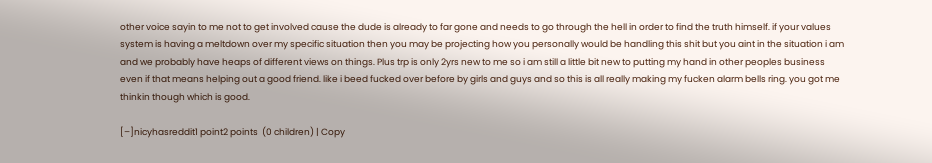other voice sayin to me not to get involved cause the dude is already to far gone and needs to go through the hell in order to find the truth himself. if your values system is having a meltdown over my specific situation then you may be projecting how you personally would be handling this shit but you aint in the situation i am and we probably have heaps of different views on things. Plus trp is only 2yrs new to me so i am still a little bit new to putting my hand in other peoples business even if that means helping out a good friend. like i beed fucked over before by girls and guys and so this is all really making my fucken alarm bells ring. you got me thinkin though which is good.

[–]nicyhasreddit1 point2 points  (0 children) | Copy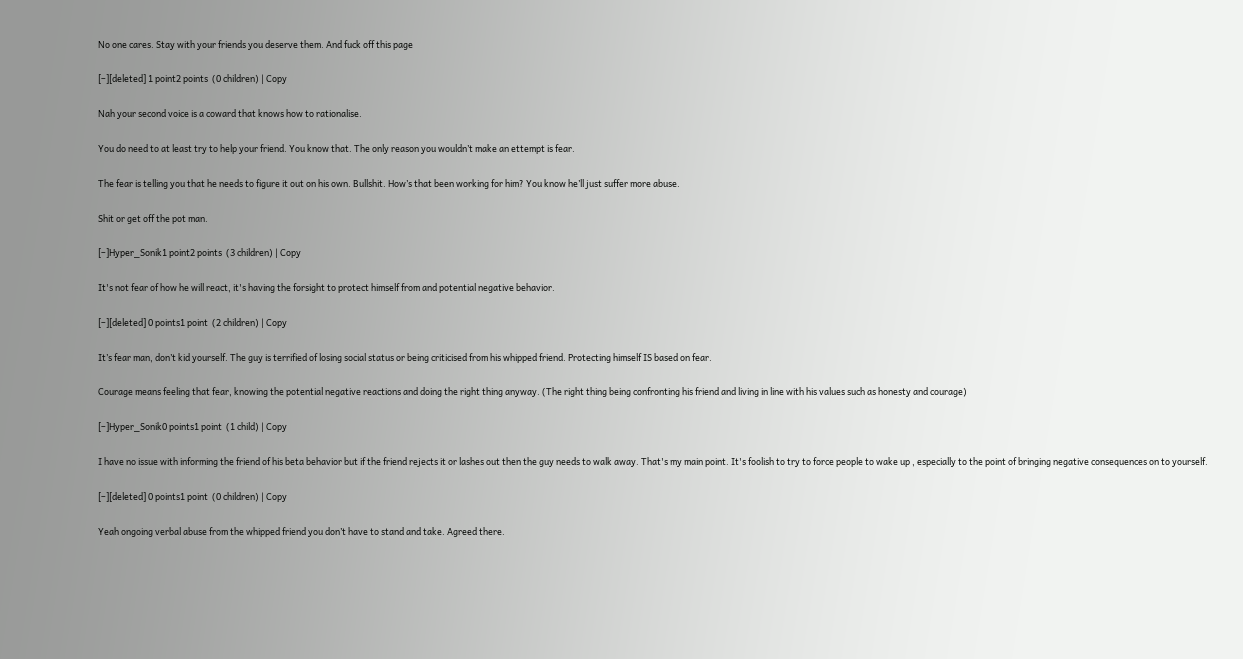No one cares. Stay with your friends you deserve them. And fuck off this page

[–][deleted] 1 point2 points  (0 children) | Copy

Nah your second voice is a coward that knows how to rationalise.

You do need to at least try to help your friend. You know that. The only reason you wouldn’t make an ettempt is fear.

The fear is telling you that he needs to figure it out on his own. Bullshit. How’s that been working for him? You know he’ll just suffer more abuse.

Shit or get off the pot man.

[–]Hyper_Sonik1 point2 points  (3 children) | Copy

It's not fear of how he will react, it's having the forsight to protect himself from and potential negative behavior.

[–][deleted] 0 points1 point  (2 children) | Copy

It’s fear man, don’t kid yourself. The guy is terrified of losing social status or being criticised from his whipped friend. Protecting himself IS based on fear.

Courage means feeling that fear, knowing the potential negative reactions and doing the right thing anyway. (The right thing being confronting his friend and living in line with his values such as honesty and courage)

[–]Hyper_Sonik0 points1 point  (1 child) | Copy

I have no issue with informing the friend of his beta behavior but if the friend rejects it or lashes out then the guy needs to walk away. That's my main point. It's foolish to try to force people to wake up , especially to the point of bringing negative consequences on to yourself.

[–][deleted] 0 points1 point  (0 children) | Copy

Yeah ongoing verbal abuse from the whipped friend you don’t have to stand and take. Agreed there.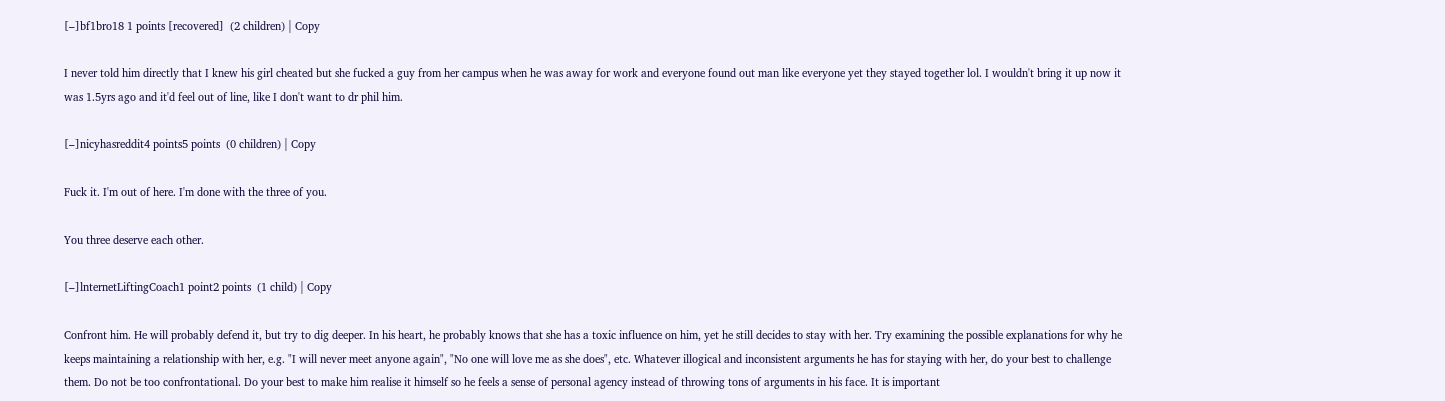[–]bf1bro18 1 points [recovered]  (2 children) | Copy

I never told him directly that I knew his girl cheated but she fucked a guy from her campus when he was away for work and everyone found out man like everyone yet they stayed together lol. I wouldn't bring it up now it was 1.5yrs ago and it'd feel out of line, like I don't want to dr phil him.

[–]nicyhasreddit4 points5 points  (0 children) | Copy

Fuck it. I'm out of here. I'm done with the three of you.

You three deserve each other.

[–]lnternetLiftingCoach1 point2 points  (1 child) | Copy

Confront him. He will probably defend it, but try to dig deeper. In his heart, he probably knows that she has a toxic influence on him, yet he still decides to stay with her. Try examining the possible explanations for why he keeps maintaining a relationship with her, e.g. "I will never meet anyone again", "No one will love me as she does", etc. Whatever illogical and inconsistent arguments he has for staying with her, do your best to challenge them. Do not be too confrontational. Do your best to make him realise it himself so he feels a sense of personal agency instead of throwing tons of arguments in his face. It is important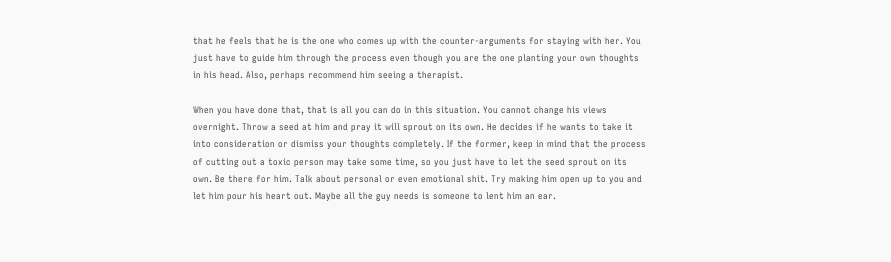that he feels that he is the one who comes up with the counter-arguments for staying with her. You just have to guide him through the process even though you are the one planting your own thoughts in his head. Also, perhaps recommend him seeing a therapist.

When you have done that, that is all you can do in this situation. You cannot change his views overnight. Throw a seed at him and pray it will sprout on its own. He decides if he wants to take it into consideration or dismiss your thoughts completely. If the former, keep in mind that the process of cutting out a toxic person may take some time, so you just have to let the seed sprout on its own. Be there for him. Talk about personal or even emotional shit. Try making him open up to you and let him pour his heart out. Maybe all the guy needs is someone to lent him an ear.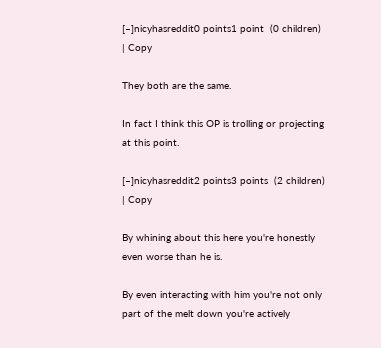[–]nicyhasreddit0 points1 point  (0 children) | Copy

They both are the same.

In fact I think this OP is trolling or projecting at this point.

[–]nicyhasreddit2 points3 points  (2 children) | Copy

By whining about this here you're honestly even worse than he is.

By even interacting with him you're not only part of the melt down you're actively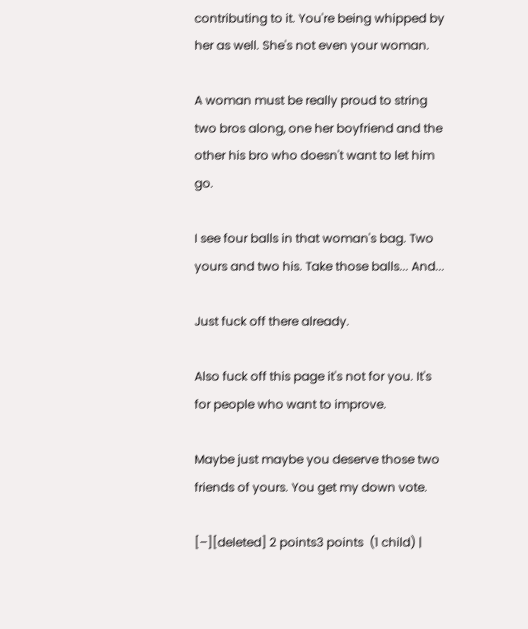contributing to it. You're being whipped by her as well. She's not even your woman.

A woman must be really proud to string two bros along, one her boyfriend and the other his bro who doesn't want to let him go.

I see four balls in that woman's bag. Two yours and two his. Take those balls... And...

Just fuck off there already.

Also fuck off this page it's not for you. It's for people who want to improve.

Maybe just maybe you deserve those two friends of yours. You get my down vote.

[–][deleted] 2 points3 points  (1 child) |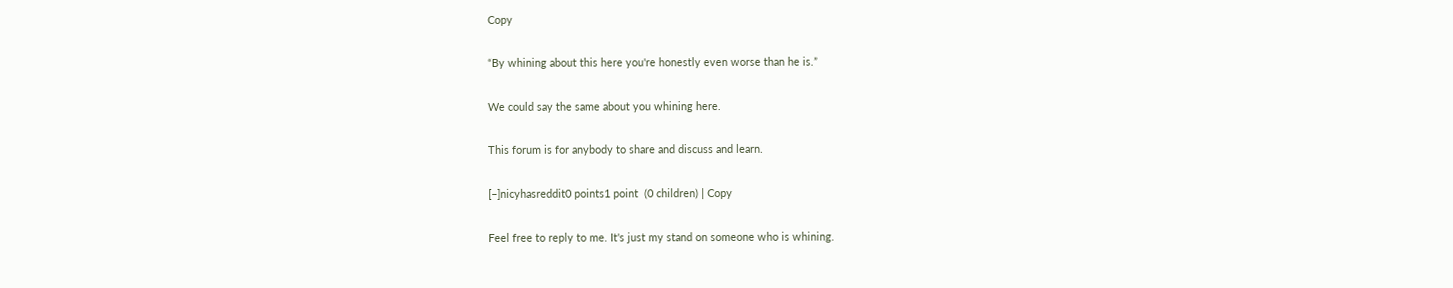Copy

“By whining about this here you're honestly even worse than he is.”

We could say the same about you whining here.

This forum is for anybody to share and discuss and learn.

[–]nicyhasreddit0 points1 point  (0 children) | Copy

Feel free to reply to me. It's just my stand on someone who is whining.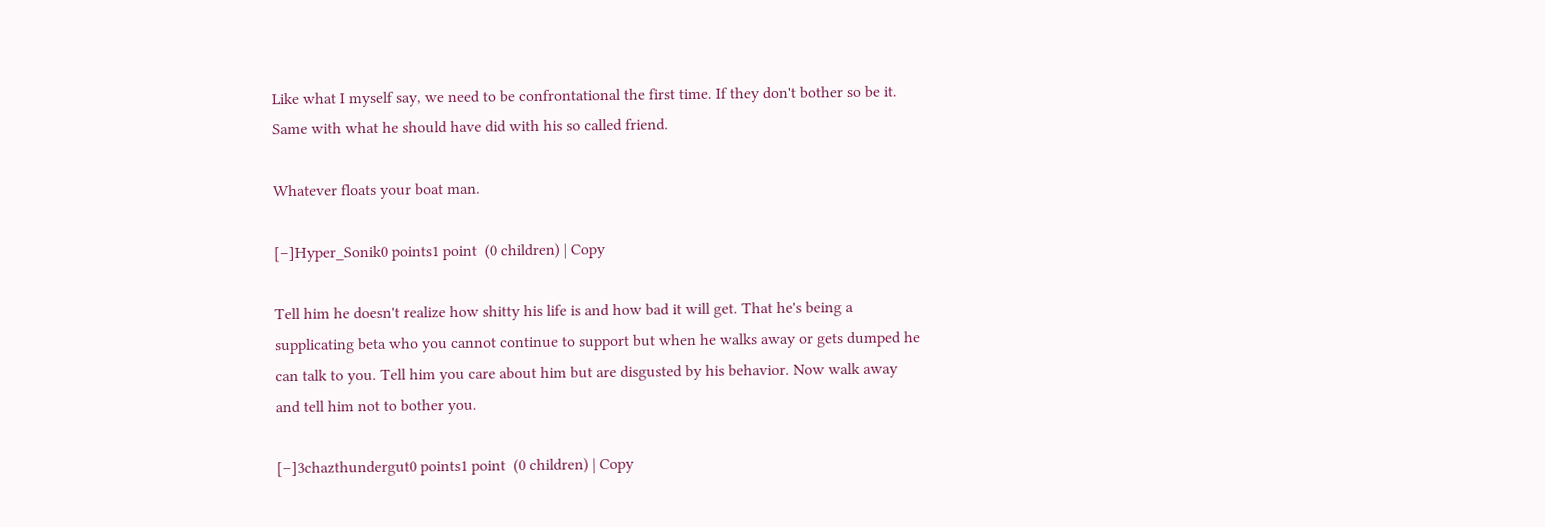Like what I myself say, we need to be confrontational the first time. If they don't bother so be it. Same with what he should have did with his so called friend.

Whatever floats your boat man.

[–]Hyper_Sonik0 points1 point  (0 children) | Copy

Tell him he doesn't realize how shitty his life is and how bad it will get. That he's being a supplicating beta who you cannot continue to support but when he walks away or gets dumped he can talk to you. Tell him you care about him but are disgusted by his behavior. Now walk away and tell him not to bother you.

[–]3chazthundergut0 points1 point  (0 children) | Copy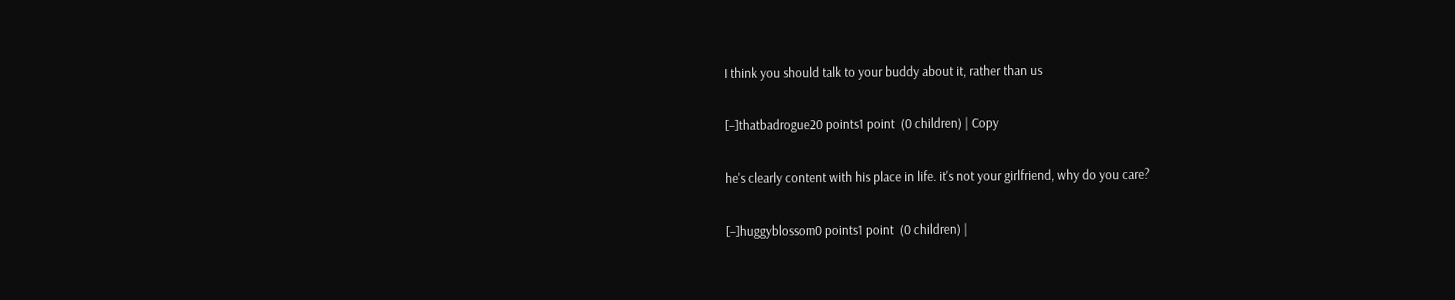I think you should talk to your buddy about it, rather than us

[–]thatbadrogue20 points1 point  (0 children) | Copy

he's clearly content with his place in life. it's not your girlfriend, why do you care?

[–]huggyblossom0 points1 point  (0 children) |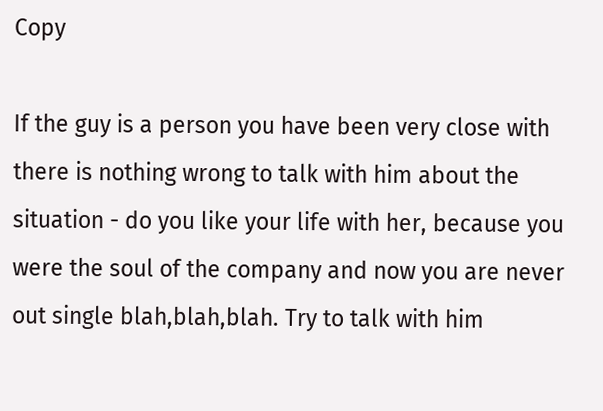Copy

If the guy is a person you have been very close with there is nothing wrong to talk with him about the situation - do you like your life with her, because you were the soul of the company and now you are never out single blah,blah,blah. Try to talk with him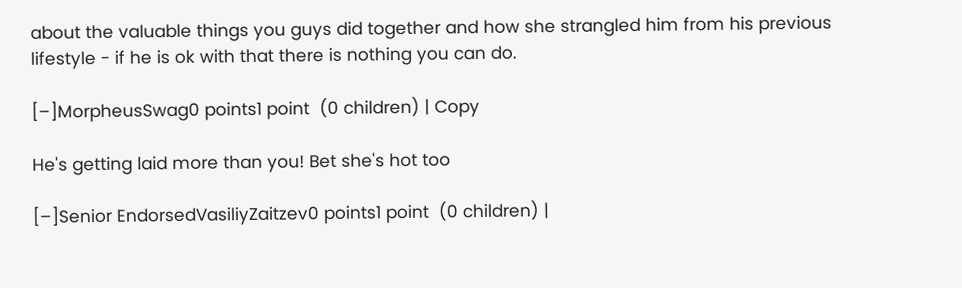about the valuable things you guys did together and how she strangled him from his previous lifestyle - if he is ok with that there is nothing you can do.

[–]MorpheusSwag0 points1 point  (0 children) | Copy

He's getting laid more than you! Bet she's hot too

[–]Senior EndorsedVasiliyZaitzev0 points1 point  (0 children) |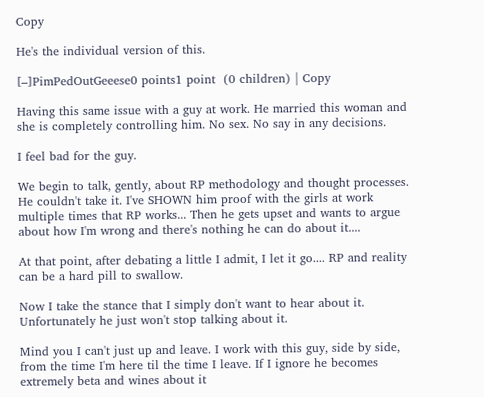Copy

He's the individual version of this.

[–]PimPedOutGeeese0 points1 point  (0 children) | Copy

Having this same issue with a guy at work. He married this woman and she is completely controlling him. No sex. No say in any decisions.

I feel bad for the guy.

We begin to talk, gently, about RP methodology and thought processes. He couldn't take it. I've SHOWN him proof with the girls at work multiple times that RP works... Then he gets upset and wants to argue about how I'm wrong and there's nothing he can do about it....

At that point, after debating a little I admit, I let it go.... RP and reality can be a hard pill to swallow.

Now I take the stance that I simply don't want to hear about it. Unfortunately he just won't stop talking about it.

Mind you I can't just up and leave. I work with this guy, side by side, from the time I'm here til the time I leave. If I ignore he becomes extremely beta and wines about it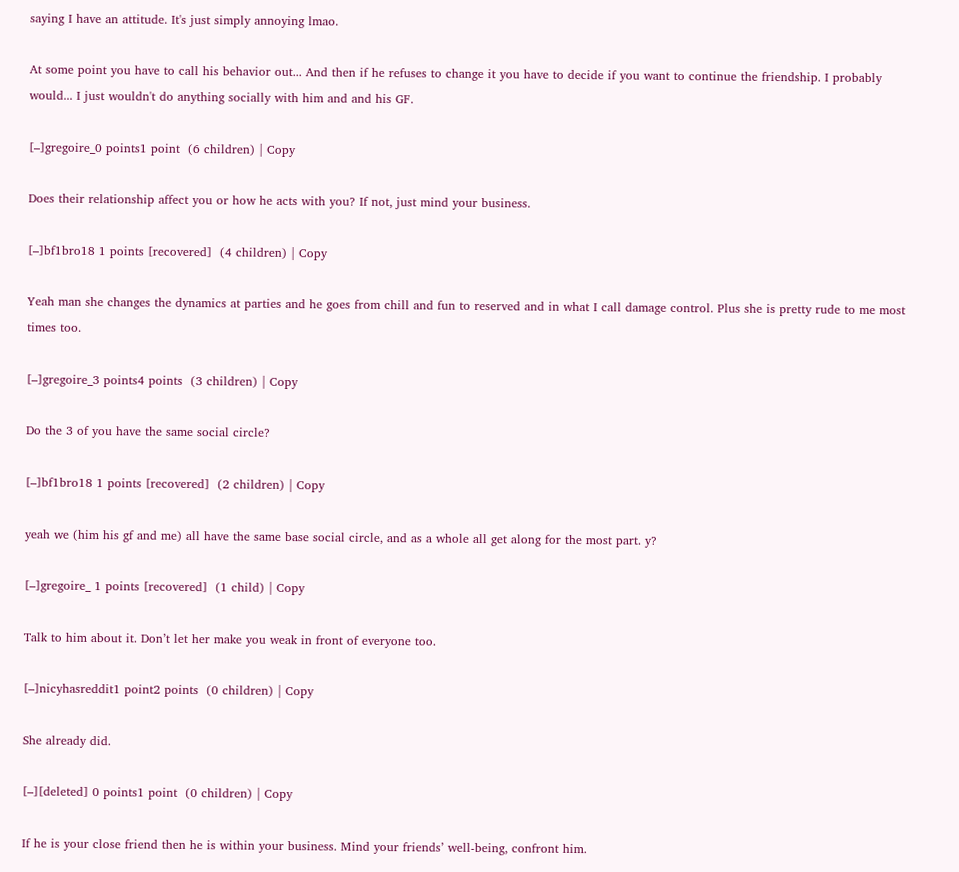saying I have an attitude. It's just simply annoying lmao.

At some point you have to call his behavior out... And then if he refuses to change it you have to decide if you want to continue the friendship. I probably would... I just wouldn't do anything socially with him and and his GF.

[–]gregoire_0 points1 point  (6 children) | Copy

Does their relationship affect you or how he acts with you? If not, just mind your business.

[–]bf1bro18 1 points [recovered]  (4 children) | Copy

Yeah man she changes the dynamics at parties and he goes from chill and fun to reserved and in what I call damage control. Plus she is pretty rude to me most times too.

[–]gregoire_3 points4 points  (3 children) | Copy

Do the 3 of you have the same social circle?

[–]bf1bro18 1 points [recovered]  (2 children) | Copy

yeah we (him his gf and me) all have the same base social circle, and as a whole all get along for the most part. y?

[–]gregoire_ 1 points [recovered]  (1 child) | Copy

Talk to him about it. Don’t let her make you weak in front of everyone too.

[–]nicyhasreddit1 point2 points  (0 children) | Copy

She already did.

[–][deleted] 0 points1 point  (0 children) | Copy

If he is your close friend then he is within your business. Mind your friends’ well-being, confront him.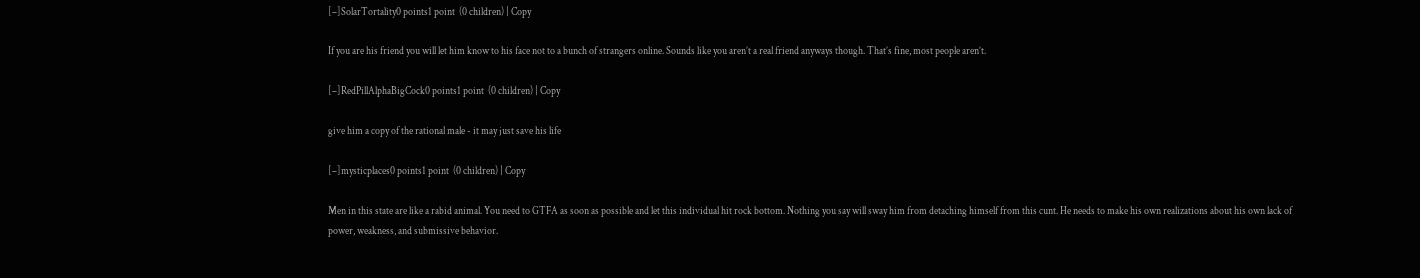[–]SolarTortality0 points1 point  (0 children) | Copy

If you are his friend you will let him know to his face not to a bunch of strangers online. Sounds like you aren’t a real friend anyways though. That’s fine, most people aren’t.

[–]RedPillAlphaBigCock0 points1 point  (0 children) | Copy

give him a copy of the rational male - it may just save his life

[–]mysticplaces0 points1 point  (0 children) | Copy

Men in this state are like a rabid animal. You need to GTFA as soon as possible and let this individual hit rock bottom. Nothing you say will sway him from detaching himself from this cunt. He needs to make his own realizations about his own lack of power, weakness, and submissive behavior.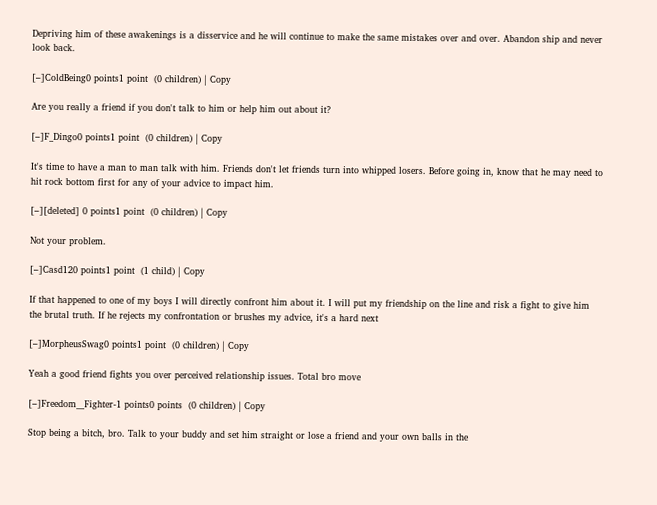Depriving him of these awakenings is a disservice and he will continue to make the same mistakes over and over. Abandon ship and never look back.

[–]ColdBeing0 points1 point  (0 children) | Copy

Are you really a friend if you don't talk to him or help him out about it?

[–]F_Dingo0 points1 point  (0 children) | Copy

It's time to have a man to man talk with him. Friends don't let friends turn into whipped losers. Before going in, know that he may need to hit rock bottom first for any of your advice to impact him.

[–][deleted] 0 points1 point  (0 children) | Copy

Not your problem.

[–]Casd120 points1 point  (1 child) | Copy

If that happened to one of my boys I will directly confront him about it. I will put my friendship on the line and risk a fight to give him the brutal truth. If he rejects my confrontation or brushes my advice, it's a hard next

[–]MorpheusSwag0 points1 point  (0 children) | Copy

Yeah a good friend fights you over perceived relationship issues. Total bro move

[–]Freedom__Fighter-1 points0 points  (0 children) | Copy

Stop being a bitch, bro. Talk to your buddy and set him straight or lose a friend and your own balls in the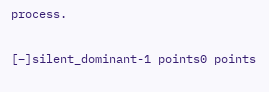process.

[–]silent_dominant-1 points0 points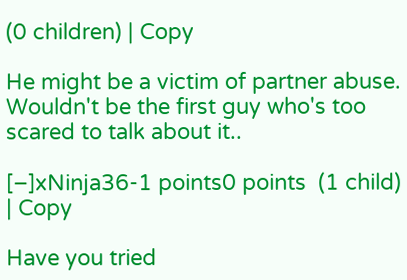(0 children) | Copy

He might be a victim of partner abuse. Wouldn't be the first guy who's too scared to talk about it..

[–]xNinja36-1 points0 points  (1 child) | Copy

Have you tried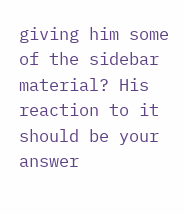giving him some of the sidebar material? His reaction to it should be your answer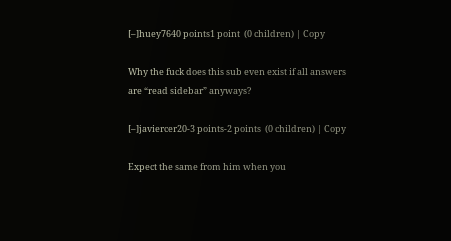[–]huey7640 points1 point  (0 children) | Copy

Why the fuck does this sub even exist if all answers are “read sidebar” anyways?

[–]javiercer20-3 points-2 points  (0 children) | Copy

Expect the same from him when you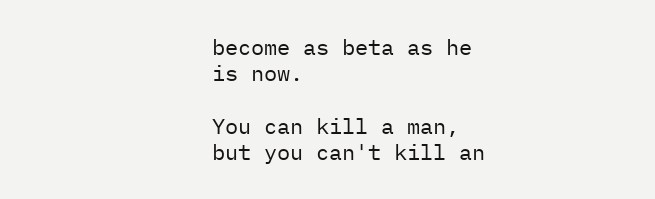become as beta as he is now.

You can kill a man, but you can't kill an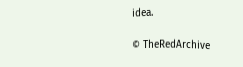idea.

© TheRedArchive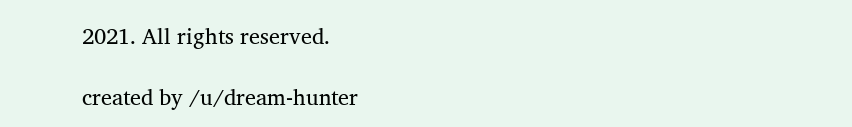2021. All rights reserved.

created by /u/dream-hunter